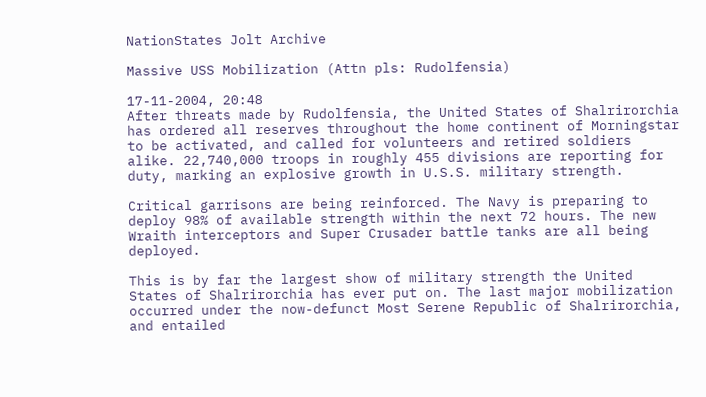NationStates Jolt Archive

Massive USS Mobilization (Attn pls: Rudolfensia)

17-11-2004, 20:48
After threats made by Rudolfensia, the United States of Shalrirorchia has ordered all reserves throughout the home continent of Morningstar to be activated, and called for volunteers and retired soldiers alike. 22,740,000 troops in roughly 455 divisions are reporting for duty, marking an explosive growth in U.S.S. military strength.

Critical garrisons are being reinforced. The Navy is preparing to deploy 98% of available strength within the next 72 hours. The new Wraith interceptors and Super Crusader battle tanks are all being deployed.

This is by far the largest show of military strength the United States of Shalrirorchia has ever put on. The last major mobilization occurred under the now-defunct Most Serene Republic of Shalrirorchia, and entailed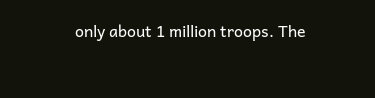only about 1 million troops. The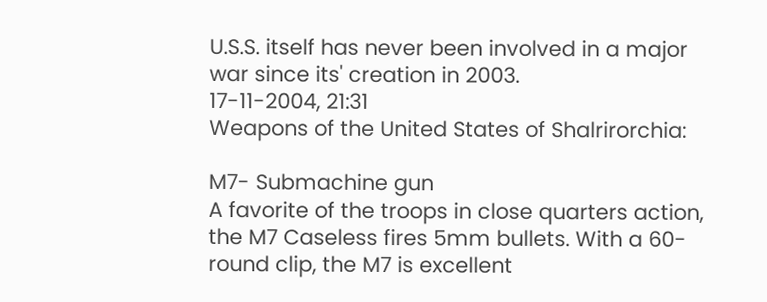U.S.S. itself has never been involved in a major war since its' creation in 2003.
17-11-2004, 21:31
Weapons of the United States of Shalrirorchia:

M7- Submachine gun
A favorite of the troops in close quarters action, the M7 Caseless fires 5mm bullets. With a 60-round clip, the M7 is excellent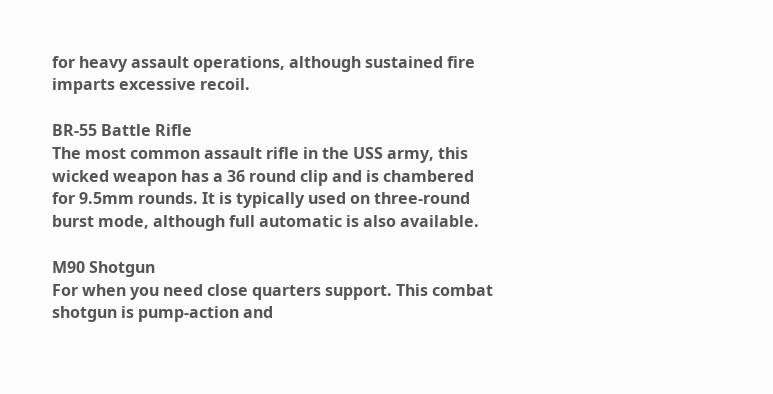for heavy assault operations, although sustained fire imparts excessive recoil.

BR-55 Battle Rifle
The most common assault rifle in the USS army, this wicked weapon has a 36 round clip and is chambered for 9.5mm rounds. It is typically used on three-round burst mode, although full automatic is also available.

M90 Shotgun
For when you need close quarters support. This combat shotgun is pump-action and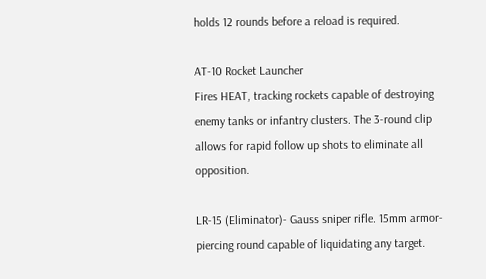holds 12 rounds before a reload is required.

AT-10 Rocket Launcher
Fires HEAT, tracking rockets capable of destroying enemy tanks or infantry clusters. The 3-round clip allows for rapid follow up shots to eliminate all opposition.

LR-15 (Eliminator)- Gauss sniper rifle. 15mm armor-piercing round capable of liquidating any target.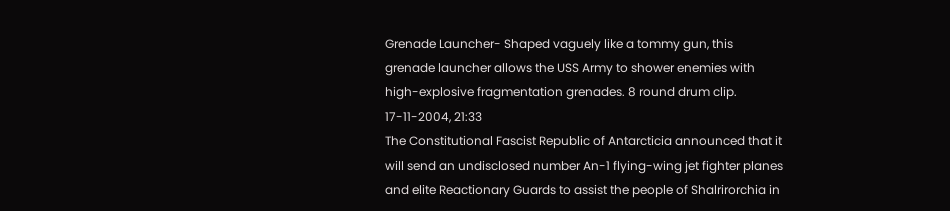Grenade Launcher- Shaped vaguely like a tommy gun, this grenade launcher allows the USS Army to shower enemies with high-explosive fragmentation grenades. 8 round drum clip.
17-11-2004, 21:33
The Constitutional Fascist Republic of Antarcticia announced that it will send an undisclosed number An-1 flying-wing jet fighter planes and elite Reactionary Guards to assist the people of Shalrirorchia in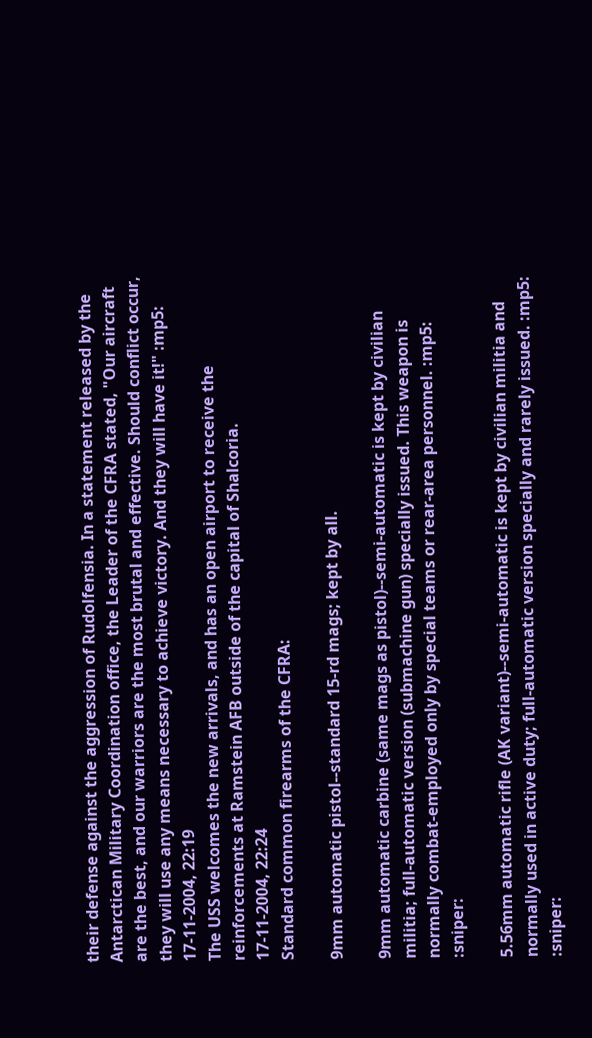their defense against the aggression of Rudolfensia. In a statement released by the Antarctican Military Coordination office, the Leader of the CFRA stated, "Our aircraft are the best, and our warriors are the most brutal and effective. Should conflict occur, they will use any means necessary to achieve victory. And they will have it!" :mp5:
17-11-2004, 22:19
The USS welcomes the new arrivals, and has an open airport to receive the reinforcements at Ramstein AFB outside of the capital of Shalcoria.
17-11-2004, 22:24
Standard common firearms of the CFRA:

9mm automatic pistol--standard 15-rd mags; kept by all.

9mm automatic carbine (same mags as pistol)--semi-automatic is kept by civilian militia; full-automatic version (submachine gun) specially issued. This weapon is normally combat-employed only by special teams or rear-area personnel. :mp5: :sniper:

5.56mm automatic rifle (AK variant)--semi-automatic is kept by civilian militia and normally used in active duty; full-automatic version specially and rarely issued. :mp5: :sniper: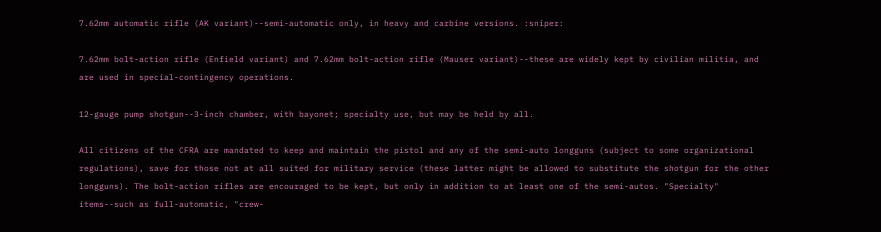7.62mm automatic rifle (AK variant)--semi-automatic only, in heavy and carbine versions. :sniper:

7.62mm bolt-action rifle (Enfield variant) and 7.62mm bolt-action rifle (Mauser variant)--these are widely kept by civilian militia, and are used in special-contingency operations.

12-gauge pump shotgun--3-inch chamber, with bayonet; specialty use, but may be held by all.

All citizens of the CFRA are mandated to keep and maintain the pistol and any of the semi-auto longguns (subject to some organizational regulations), save for those not at all suited for military service (these latter might be allowed to substitute the shotgun for the other longguns). The bolt-action rifles are encouraged to be kept, but only in addition to at least one of the semi-autos. "Specialty" items--such as full-automatic, "crew-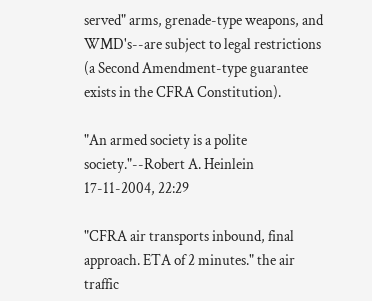served" arms, grenade-type weapons, and WMD's--are subject to legal restrictions (a Second Amendment-type guarantee exists in the CFRA Constitution).

"An armed society is a polite society."--Robert A. Heinlein
17-11-2004, 22:29

"CFRA air transports inbound, final approach. ETA of 2 minutes." the air traffic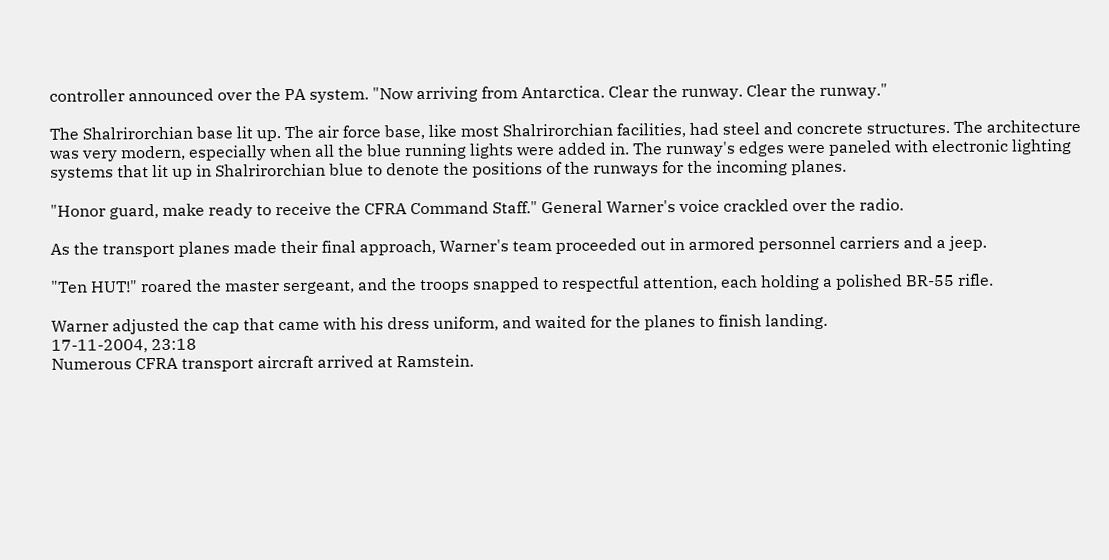controller announced over the PA system. "Now arriving from Antarctica. Clear the runway. Clear the runway."

The Shalrirorchian base lit up. The air force base, like most Shalrirorchian facilities, had steel and concrete structures. The architecture was very modern, especially when all the blue running lights were added in. The runway's edges were paneled with electronic lighting systems that lit up in Shalrirorchian blue to denote the positions of the runways for the incoming planes.

"Honor guard, make ready to receive the CFRA Command Staff." General Warner's voice crackled over the radio.

As the transport planes made their final approach, Warner's team proceeded out in armored personnel carriers and a jeep.

"Ten HUT!" roared the master sergeant, and the troops snapped to respectful attention, each holding a polished BR-55 rifle.

Warner adjusted the cap that came with his dress uniform, and waited for the planes to finish landing.
17-11-2004, 23:18
Numerous CFRA transport aircraft arrived at Ramstein.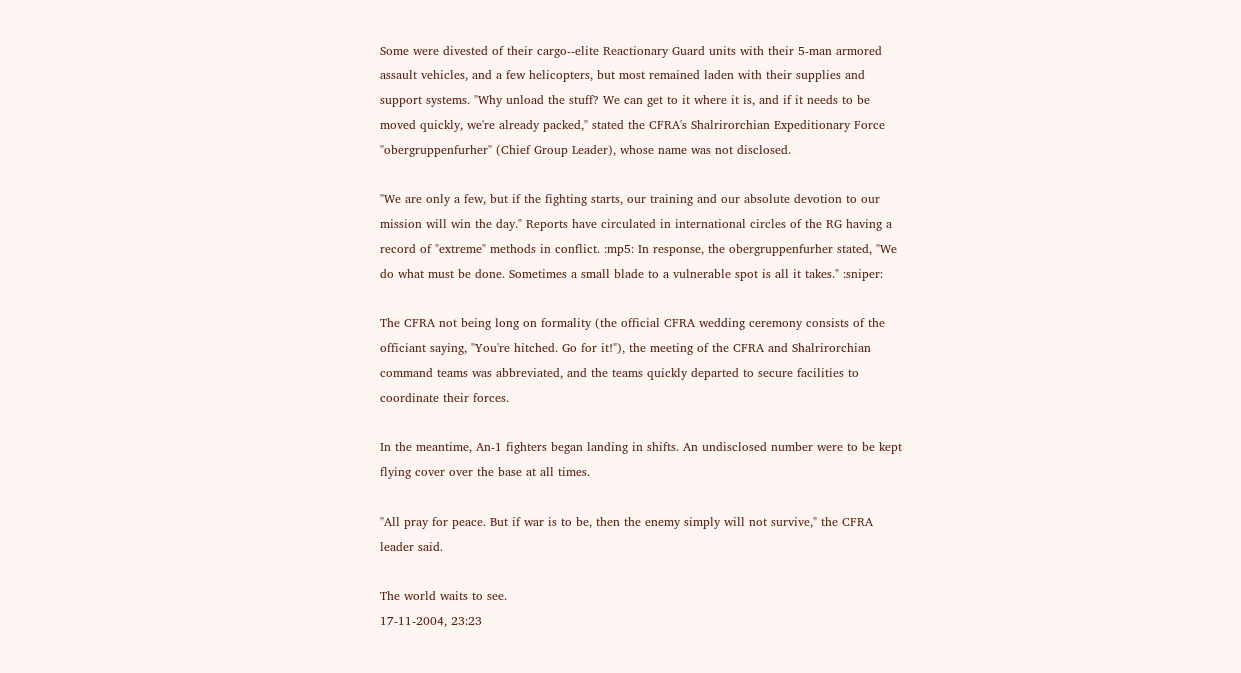Some were divested of their cargo--elite Reactionary Guard units with their 5-man armored assault vehicles, and a few helicopters, but most remained laden with their supplies and support systems. "Why unload the stuff? We can get to it where it is, and if it needs to be moved quickly, we're already packed," stated the CFRA's Shalrirorchian Expeditionary Force "obergruppenfurher" (Chief Group Leader), whose name was not disclosed.

"We are only a few, but if the fighting starts, our training and our absolute devotion to our mission will win the day." Reports have circulated in international circles of the RG having a record of "extreme" methods in conflict. :mp5: In response, the obergruppenfurher stated, "We do what must be done. Sometimes a small blade to a vulnerable spot is all it takes." :sniper:

The CFRA not being long on formality (the official CFRA wedding ceremony consists of the officiant saying, "You're hitched. Go for it!"), the meeting of the CFRA and Shalrirorchian command teams was abbreviated, and the teams quickly departed to secure facilities to coordinate their forces.

In the meantime, An-1 fighters began landing in shifts. An undisclosed number were to be kept flying cover over the base at all times.

"All pray for peace. But if war is to be, then the enemy simply will not survive," the CFRA leader said.

The world waits to see.
17-11-2004, 23:23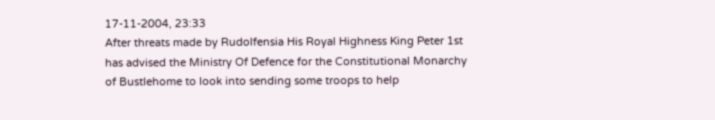17-11-2004, 23:33
After threats made by Rudolfensia His Royal Highness King Peter 1st has advised the Ministry Of Defence for the Constitutional Monarchy of Bustlehome to look into sending some troops to help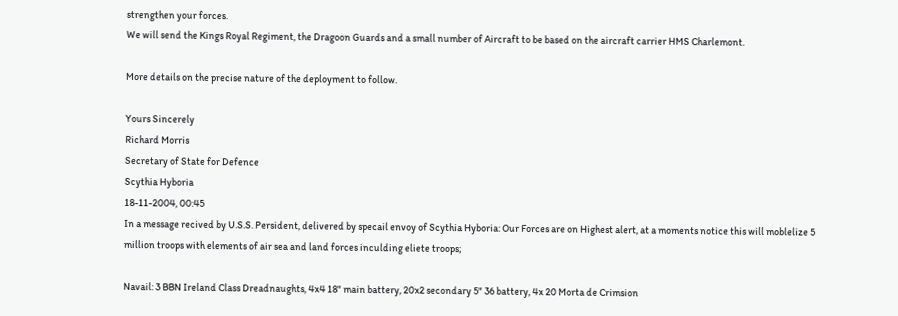strengthen your forces.
We will send the Kings Royal Regiment, the Dragoon Guards and a small number of Aircraft to be based on the aircraft carrier HMS Charlemont.

More details on the precise nature of the deployment to follow.

Yours Sincerely
Richard Morris
Secretary of State for Defence
Scythia Hyboria
18-11-2004, 00:45
In a message recived by U.S.S. Persident, delivered by specail envoy of Scythia Hyboria: Our Forces are on Highest alert, at a moments notice this will moblelize 5 million troops with elements of air sea and land forces inculding eliete troops;

Navail: 3 BBN Ireland Class Dreadnaughts, 4x4 18" main battery, 20x2 secondary 5" 36 battery, 4x 20 Morta de Crimsion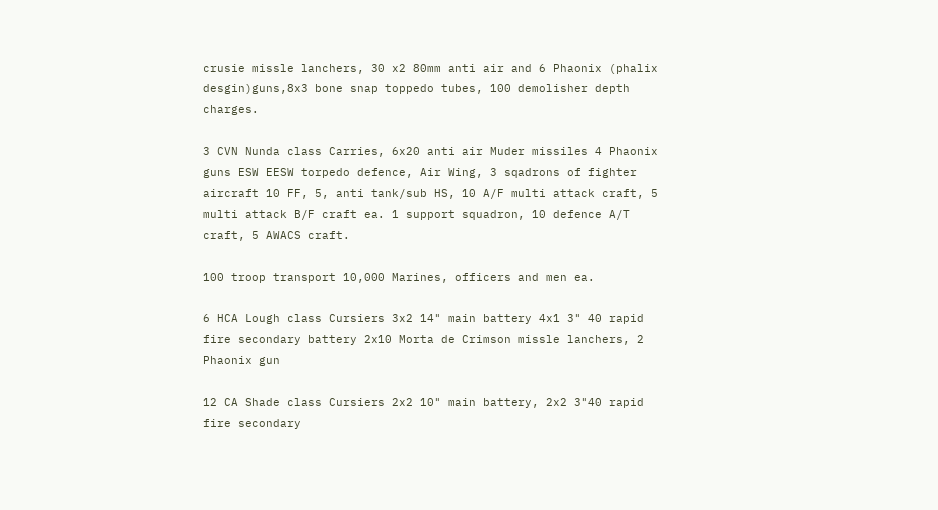crusie missle lanchers, 30 x2 80mm anti air and 6 Phaonix (phalix desgin)guns,8x3 bone snap toppedo tubes, 100 demolisher depth charges.

3 CVN Nunda class Carries, 6x20 anti air Muder missiles 4 Phaonix guns ESW EESW torpedo defence, Air Wing, 3 sqadrons of fighter aircraft 10 FF, 5, anti tank/sub HS, 10 A/F multi attack craft, 5 multi attack B/F craft ea. 1 support squadron, 10 defence A/T craft, 5 AWACS craft.

100 troop transport 10,000 Marines, officers and men ea.

6 HCA Lough class Cursiers 3x2 14" main battery 4x1 3" 40 rapid fire secondary battery 2x10 Morta de Crimson missle lanchers, 2 Phaonix gun

12 CA Shade class Cursiers 2x2 10" main battery, 2x2 3"40 rapid fire secondary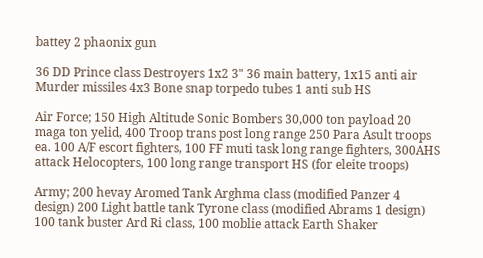battey 2 phaonix gun

36 DD Prince class Destroyers 1x2 3" 36 main battery, 1x15 anti air Murder missiles 4x3 Bone snap torpedo tubes 1 anti sub HS

Air Force; 150 High Altitude Sonic Bombers 30,000 ton payload 20 maga ton yelid, 400 Troop trans post long range 250 Para Asult troops ea. 100 A/F escort fighters, 100 FF muti task long range fighters, 300AHS attack Helocopters, 100 long range transport HS (for eleite troops)

Army; 200 hevay Aromed Tank Arghma class (modified Panzer 4 design) 200 Light battle tank Tyrone class (modified Abrams 1 design) 100 tank buster Ard Ri class, 100 moblie attack Earth Shaker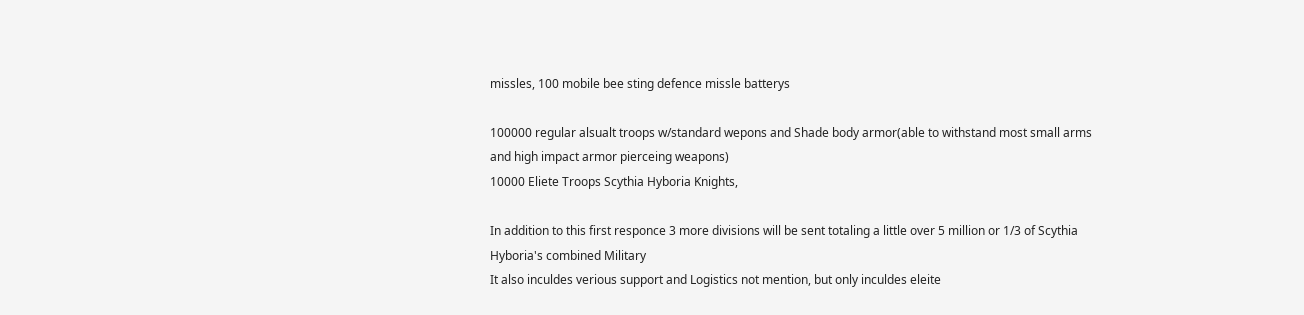missles, 100 mobile bee sting defence missle batterys

100000 regular alsualt troops w/standard wepons and Shade body armor(able to withstand most small arms and high impact armor pierceing weapons)
10000 Eliete Troops Scythia Hyboria Knights,

In addition to this first responce 3 more divisions will be sent totaling a little over 5 million or 1/3 of Scythia Hyboria's combined Military
It also inculdes verious support and Logistics not mention, but only inculdes eleite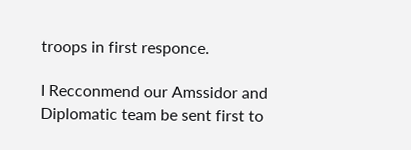troops in first responce.

I Recconmend our Amssidor and Diplomatic team be sent first to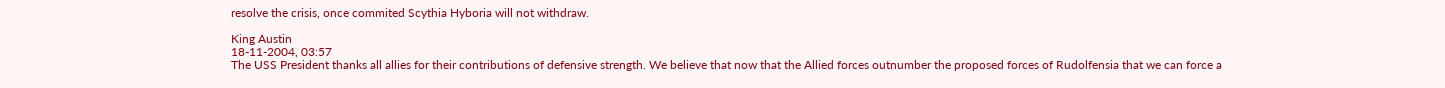resolve the crisis, once commited Scythia Hyboria will not withdraw.

King Austin
18-11-2004, 03:57
The USS President thanks all allies for their contributions of defensive strength. We believe that now that the Allied forces outnumber the proposed forces of Rudolfensia that we can force a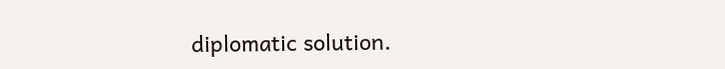diplomatic solution.